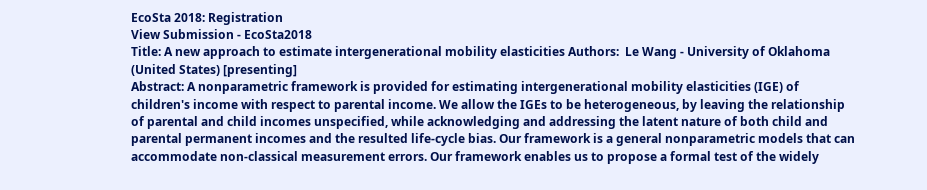EcoSta 2018: Registration
View Submission - EcoSta2018
Title: A new approach to estimate intergenerational mobility elasticities Authors:  Le Wang - University of Oklahoma (United States) [presenting]
Abstract: A nonparametric framework is provided for estimating intergenerational mobility elasticities (IGE) of children's income with respect to parental income. We allow the IGEs to be heterogeneous, by leaving the relationship of parental and child incomes unspecified, while acknowledging and addressing the latent nature of both child and parental permanent incomes and the resulted life-cycle bias. Our framework is a general nonparametric models that can accommodate non-classical measurement errors. Our framework enables us to propose a formal test of the widely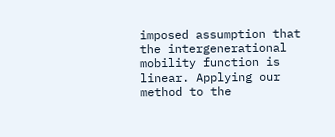imposed assumption that the intergenerational mobility function is linear. Applying our method to the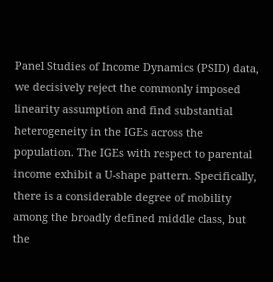Panel Studies of Income Dynamics (PSID) data, we decisively reject the commonly imposed linearity assumption and find substantial heterogeneity in the IGEs across the population. The IGEs with respect to parental income exhibit a U-shape pattern. Specifically, there is a considerable degree of mobility among the broadly defined middle class, but the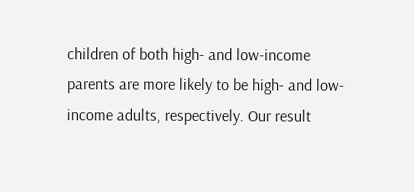children of both high- and low-income parents are more likely to be high- and low-income adults, respectively. Our result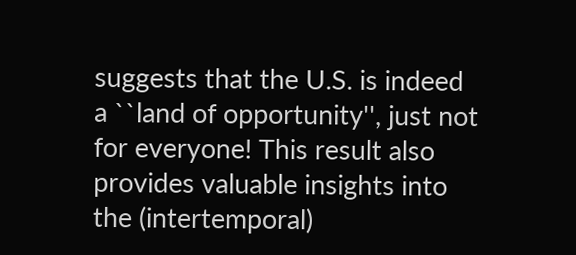suggests that the U.S. is indeed a ``land of opportunity'', just not for everyone! This result also provides valuable insights into the (intertemporal)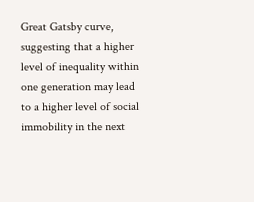Great Gatsby curve, suggesting that a higher level of inequality within one generation may lead to a higher level of social immobility in the next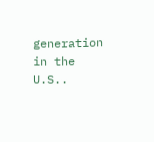generation in the U.S..